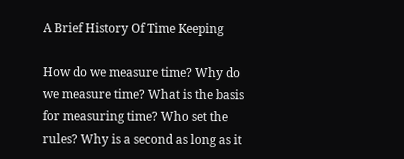A Brief History Of Time Keeping

How do we measure time? Why do we measure time? What is the basis for measuring time? Who set the rules? Why is a second as long as it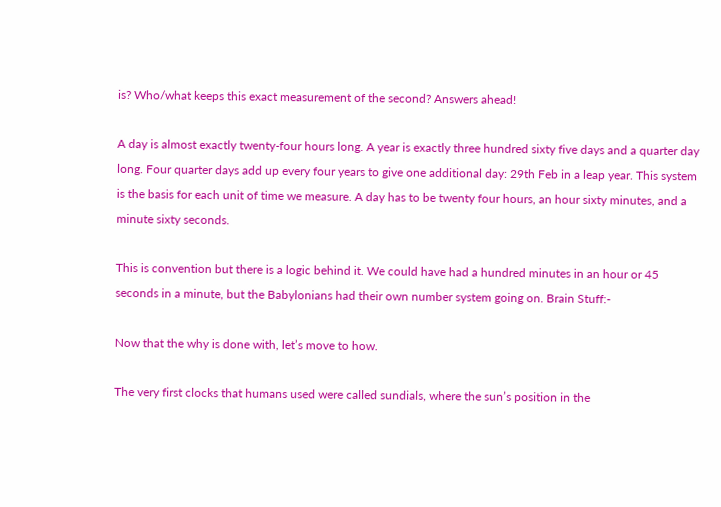is? Who/what keeps this exact measurement of the second? Answers ahead!

A day is almost exactly twenty-four hours long. A year is exactly three hundred sixty five days and a quarter day long. Four quarter days add up every four years to give one additional day: 29th Feb in a leap year. This system is the basis for each unit of time we measure. A day has to be twenty four hours, an hour sixty minutes, and a minute sixty seconds.

This is convention but there is a logic behind it. We could have had a hundred minutes in an hour or 45 seconds in a minute, but the Babylonians had their own number system going on. Brain Stuff:-

Now that the why is done with, let’s move to how.

The very first clocks that humans used were called sundials, where the sun’s position in the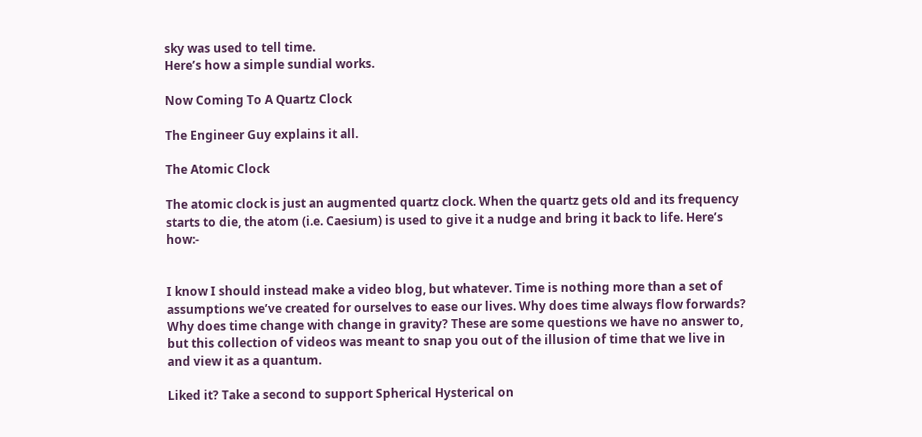sky was used to tell time.
Here’s how a simple sundial works.

Now Coming To A Quartz Clock

The Engineer Guy explains it all.

The Atomic Clock

The atomic clock is just an augmented quartz clock. When the quartz gets old and its frequency starts to die, the atom (i.e. Caesium) is used to give it a nudge and bring it back to life. Here’s how:-


I know I should instead make a video blog, but whatever. Time is nothing more than a set of assumptions we’ve created for ourselves to ease our lives. Why does time always flow forwards? Why does time change with change in gravity? These are some questions we have no answer to, but this collection of videos was meant to snap you out of the illusion of time that we live in and view it as a quantum.

Liked it? Take a second to support Spherical Hysterical on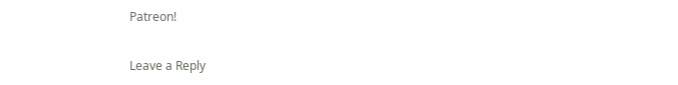Patreon!

Leave a Reply